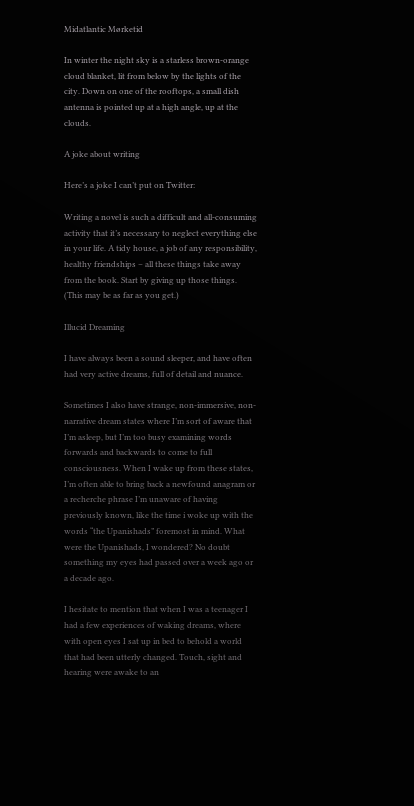Midatlantic Mørketid

In winter the night sky is a starless brown-orange cloud blanket, lit from below by the lights of the city. Down on one of the rooftops, a small dish antenna is pointed up at a high angle, up at the clouds.

A joke about writing

Here’s a joke I can’t put on Twitter:

Writing a novel is such a difficult and all-consuming activity that it’s necessary to neglect everything else in your life. A tidy house, a job of any responsibility, healthy friendships – all these things take away from the book. Start by giving up those things. (This may be as far as you get.)

Illucid Dreaming

I have always been a sound sleeper, and have often had very active dreams, full of detail and nuance.

Sometimes I also have strange, non-immersive, non-narrative dream states where I’m sort of aware that I’m asleep, but I’m too busy examining words forwards and backwards to come to full consciousness. When I wake up from these states, I’m often able to bring back a newfound anagram or a recherche phrase I’m unaware of having previously known, like the time i woke up with the words “the Upanishads” foremost in mind. What were the Upanishads, I wondered? No doubt something my eyes had passed over a week ago or a decade ago.

I hesitate to mention that when I was a teenager I had a few experiences of waking dreams, where with open eyes I sat up in bed to behold a world that had been utterly changed. Touch, sight and hearing were awake to an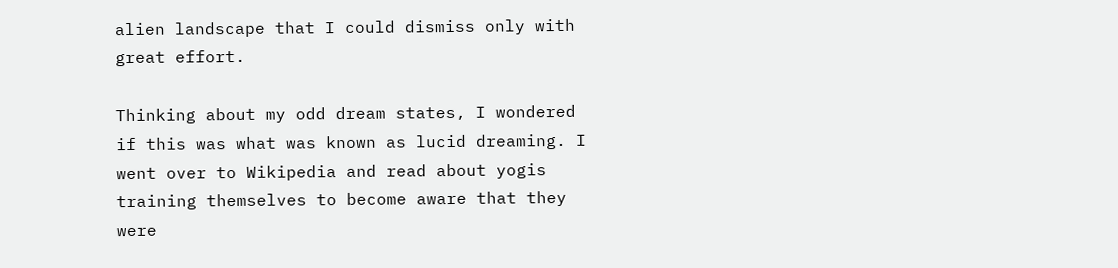alien landscape that I could dismiss only with great effort.

Thinking about my odd dream states, I wondered if this was what was known as lucid dreaming. I went over to Wikipedia and read about yogis training themselves to become aware that they were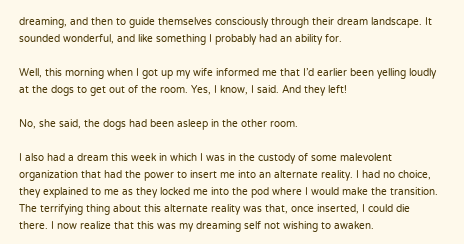dreaming, and then to guide themselves consciously through their dream landscape. It sounded wonderful, and like something I probably had an ability for.

Well, this morning when I got up my wife informed me that I’d earlier been yelling loudly at the dogs to get out of the room. Yes, I know, I said. And they left!

No, she said, the dogs had been asleep in the other room.

I also had a dream this week in which I was in the custody of some malevolent organization that had the power to insert me into an alternate reality. I had no choice, they explained to me as they locked me into the pod where I would make the transition. The terrifying thing about this alternate reality was that, once inserted, I could die there. I now realize that this was my dreaming self not wishing to awaken.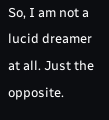So, I am not a lucid dreamer at all. Just the opposite.